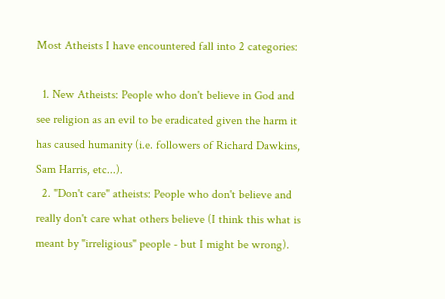Most Atheists I have encountered fall into 2 categories:

  1. New Atheists: People who don't believe in God and see religion as an evil to be eradicated given the harm it has caused humanity (i.e. followers of Richard Dawkins, Sam Harris, etc...).
  2. "Don't care" atheists: People who don't believe and really don't care what others believe (I think this what is meant by "irreligious" people - but I might be wrong).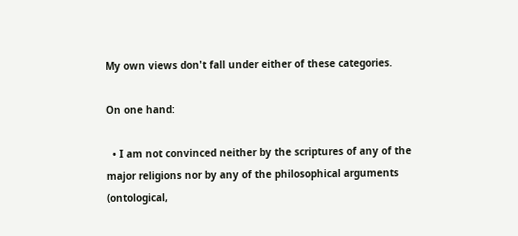My own views don't fall under either of these categories.

On one hand:

  • I am not convinced neither by the scriptures of any of the major religions nor by any of the philosophical arguments (ontological,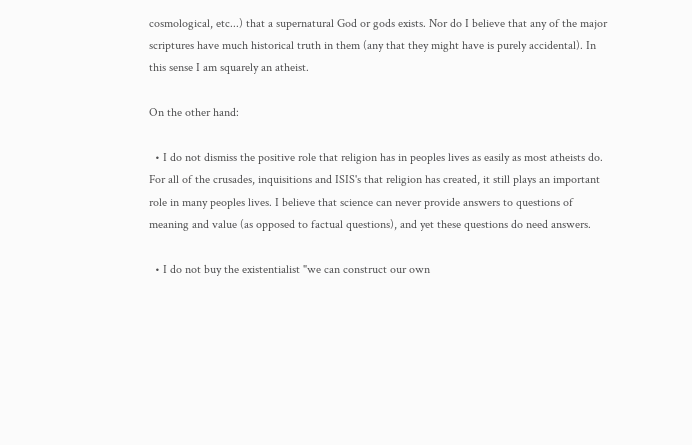cosmological, etc...) that a supernatural God or gods exists. Nor do I believe that any of the major scriptures have much historical truth in them (any that they might have is purely accidental). In this sense I am squarely an atheist.

On the other hand:

  • I do not dismiss the positive role that religion has in peoples lives as easily as most atheists do. For all of the crusades, inquisitions and ISIS's that religion has created, it still plays an important role in many peoples lives. I believe that science can never provide answers to questions of meaning and value (as opposed to factual questions), and yet these questions do need answers.

  • I do not buy the existentialist "we can construct our own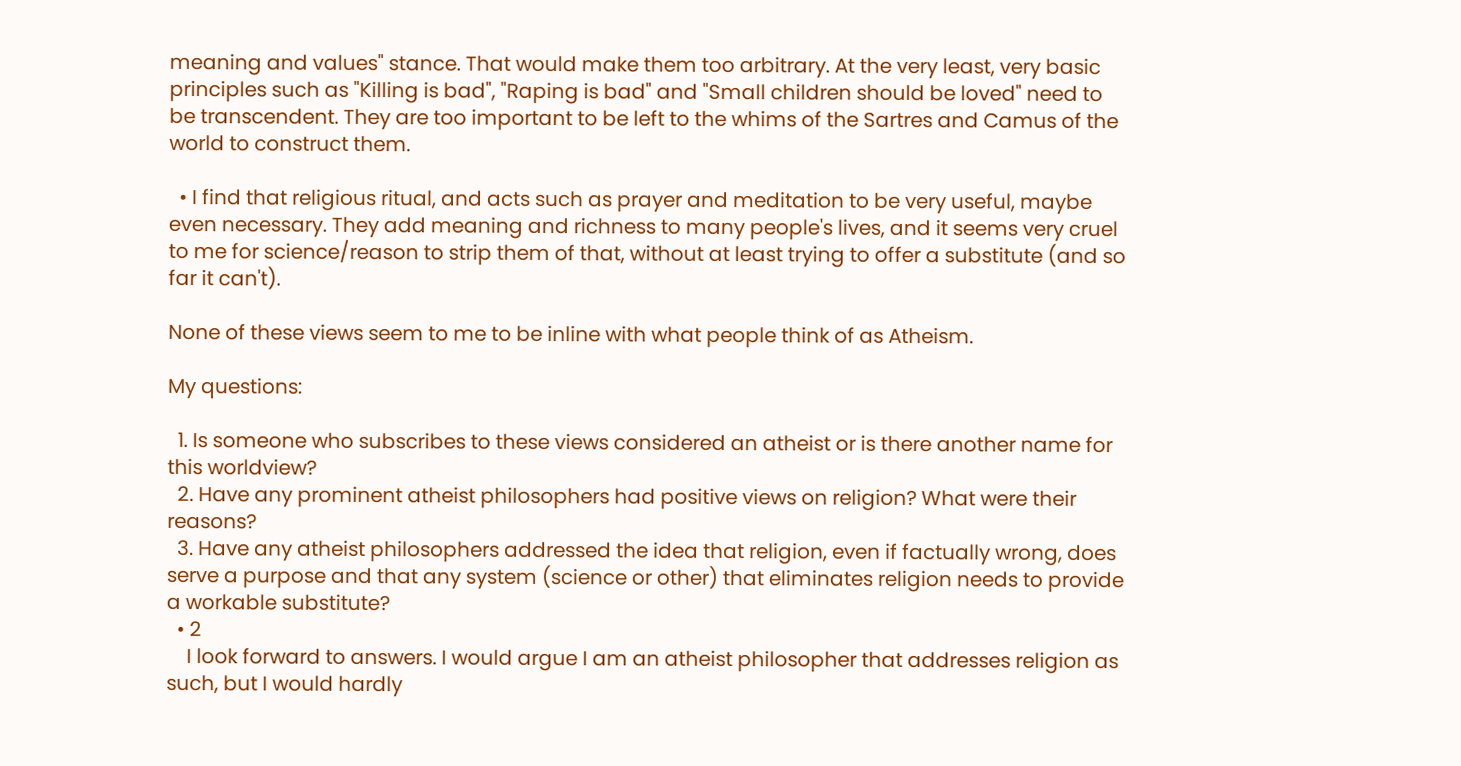meaning and values" stance. That would make them too arbitrary. At the very least, very basic principles such as "Killing is bad", "Raping is bad" and "Small children should be loved" need to be transcendent. They are too important to be left to the whims of the Sartres and Camus of the world to construct them.

  • I find that religious ritual, and acts such as prayer and meditation to be very useful, maybe even necessary. They add meaning and richness to many people's lives, and it seems very cruel to me for science/reason to strip them of that, without at least trying to offer a substitute (and so far it can't).

None of these views seem to me to be inline with what people think of as Atheism.

My questions:

  1. Is someone who subscribes to these views considered an atheist or is there another name for this worldview?
  2. Have any prominent atheist philosophers had positive views on religion? What were their reasons?
  3. Have any atheist philosophers addressed the idea that religion, even if factually wrong, does serve a purpose and that any system (science or other) that eliminates religion needs to provide a workable substitute?
  • 2
    I look forward to answers. I would argue I am an atheist philosopher that addresses religion as such, but I would hardly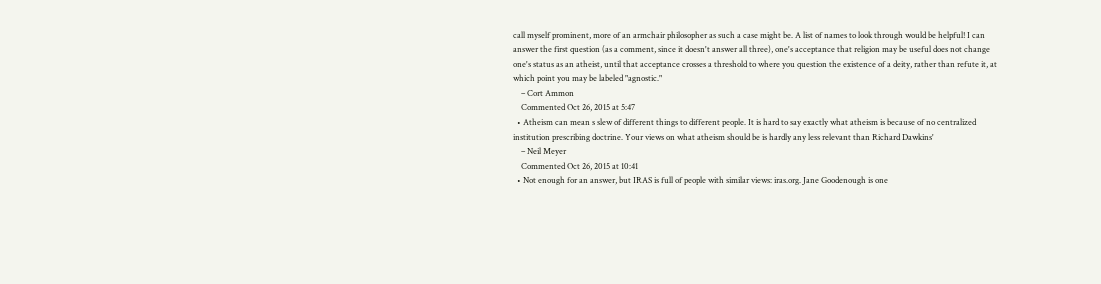call myself prominent, more of an armchair philosopher as such a case might be. A list of names to look through would be helpful! I can answer the first question (as a comment, since it doesn't answer all three), one's acceptance that religion may be useful does not change one's status as an atheist, until that acceptance crosses a threshold to where you question the existence of a deity, rather than refute it, at which point you may be labeled "agnostic."
    – Cort Ammon
    Commented Oct 26, 2015 at 5:47
  • Atheism can mean s slew of different things to different people. It is hard to say exactly what atheism is because of no centralized institution prescribing doctrine. Your views on what atheism should be is hardly any less relevant than Richard Dawkins'
    – Neil Meyer
    Commented Oct 26, 2015 at 10:41
  • Not enough for an answer, but IRAS is full of people with similar views: iras.org. Jane Goodenough is one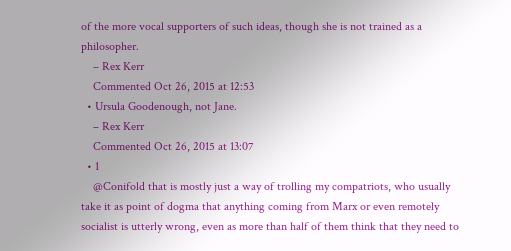of the more vocal supporters of such ideas, though she is not trained as a philosopher.
    – Rex Kerr
    Commented Oct 26, 2015 at 12:53
  • Ursula Goodenough, not Jane.
    – Rex Kerr
    Commented Oct 26, 2015 at 13:07
  • 1
    @Conifold that is mostly just a way of trolling my compatriots, who usually take it as point of dogma that anything coming from Marx or even remotely socialist is utterly wrong, even as more than half of them think that they need to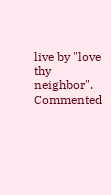live by "love thy neighbor". Commented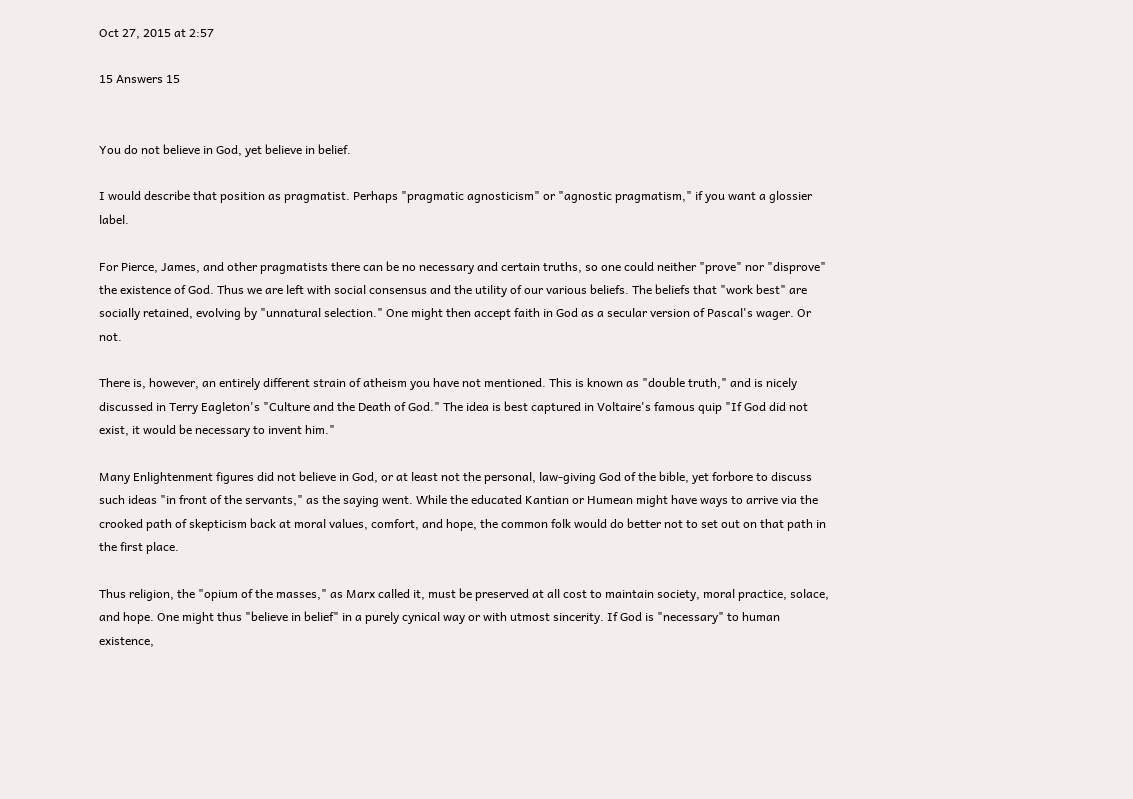Oct 27, 2015 at 2:57

15 Answers 15


You do not believe in God, yet believe in belief.

I would describe that position as pragmatist. Perhaps "pragmatic agnosticism" or "agnostic pragmatism," if you want a glossier label.

For Pierce, James, and other pragmatists there can be no necessary and certain truths, so one could neither "prove" nor "disprove" the existence of God. Thus we are left with social consensus and the utility of our various beliefs. The beliefs that "work best" are socially retained, evolving by "unnatural selection." One might then accept faith in God as a secular version of Pascal's wager. Or not.

There is, however, an entirely different strain of atheism you have not mentioned. This is known as "double truth," and is nicely discussed in Terry Eagleton's "Culture and the Death of God." The idea is best captured in Voltaire's famous quip "If God did not exist, it would be necessary to invent him."

Many Enlightenment figures did not believe in God, or at least not the personal, law-giving God of the bible, yet forbore to discuss such ideas "in front of the servants," as the saying went. While the educated Kantian or Humean might have ways to arrive via the crooked path of skepticism back at moral values, comfort, and hope, the common folk would do better not to set out on that path in the first place.

Thus religion, the "opium of the masses," as Marx called it, must be preserved at all cost to maintain society, moral practice, solace, and hope. One might thus "believe in belief" in a purely cynical way or with utmost sincerity. If God is "necessary" to human existence,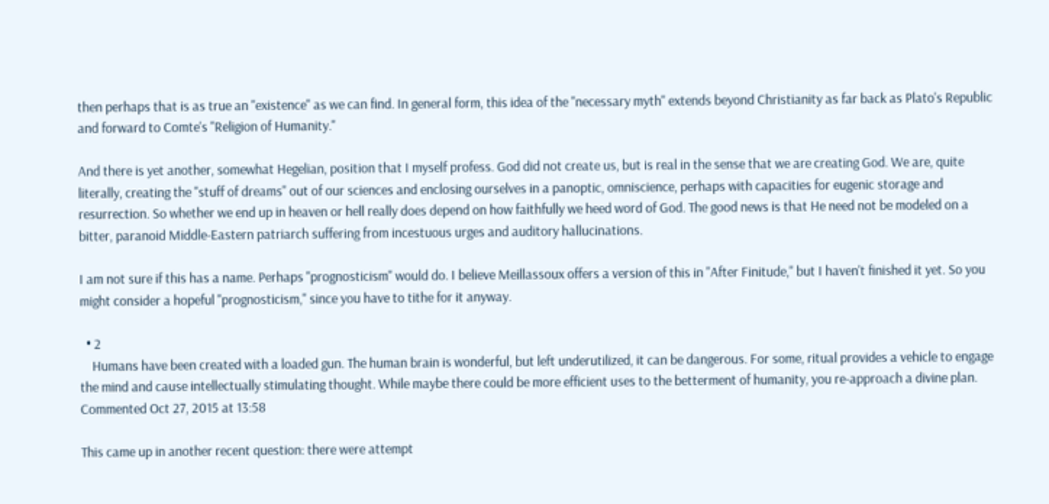then perhaps that is as true an "existence" as we can find. In general form, this idea of the "necessary myth" extends beyond Christianity as far back as Plato's Republic and forward to Comte's "Religion of Humanity."

And there is yet another, somewhat Hegelian, position that I myself profess. God did not create us, but is real in the sense that we are creating God. We are, quite literally, creating the "stuff of dreams" out of our sciences and enclosing ourselves in a panoptic, omniscience, perhaps with capacities for eugenic storage and resurrection. So whether we end up in heaven or hell really does depend on how faithfully we heed word of God. The good news is that He need not be modeled on a bitter, paranoid Middle-Eastern patriarch suffering from incestuous urges and auditory hallucinations.

I am not sure if this has a name. Perhaps "prognosticism" would do. I believe Meillassoux offers a version of this in "After Finitude," but I haven't finished it yet. So you might consider a hopeful "prognosticism," since you have to tithe for it anyway.

  • 2
    Humans have been created with a loaded gun. The human brain is wonderful, but left underutilized, it can be dangerous. For some, ritual provides a vehicle to engage the mind and cause intellectually stimulating thought. While maybe there could be more efficient uses to the betterment of humanity, you re-approach a divine plan. Commented Oct 27, 2015 at 13:58

This came up in another recent question: there were attempt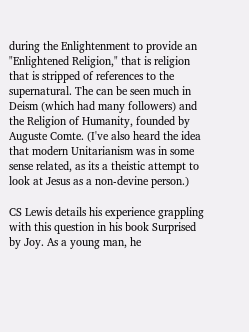during the Enlightenment to provide an "Enlightened Religion," that is religion that is stripped of references to the supernatural. The can be seen much in Deism (which had many followers) and the Religion of Humanity, founded by Auguste Comte. (I've also heard the idea that modern Unitarianism was in some sense related, as its a theistic attempt to look at Jesus as a non-devine person.)

CS Lewis details his experience grappling with this question in his book Surprised by Joy. As a young man, he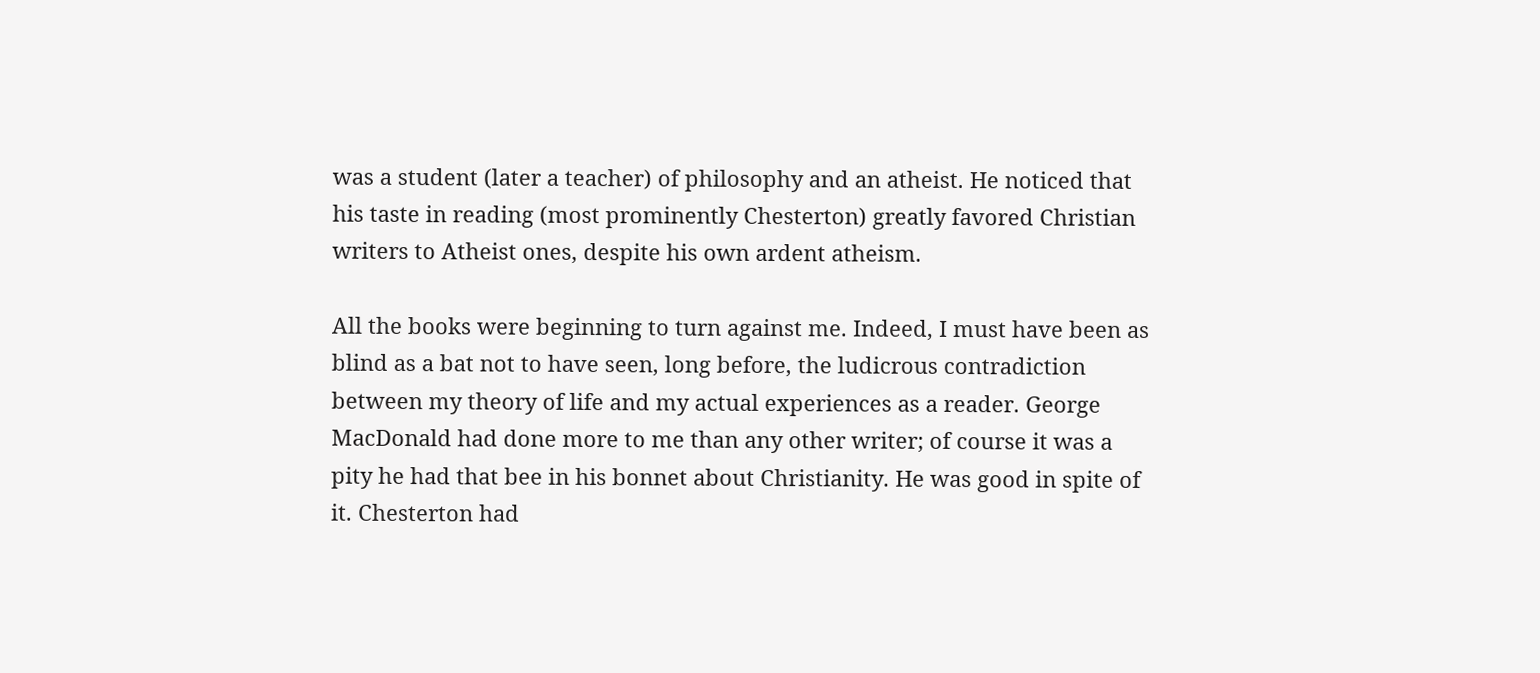was a student (later a teacher) of philosophy and an atheist. He noticed that his taste in reading (most prominently Chesterton) greatly favored Christian writers to Atheist ones, despite his own ardent atheism.

All the books were beginning to turn against me. Indeed, I must have been as blind as a bat not to have seen, long before, the ludicrous contradiction between my theory of life and my actual experiences as a reader. George MacDonald had done more to me than any other writer; of course it was a pity he had that bee in his bonnet about Christianity. He was good in spite of it. Chesterton had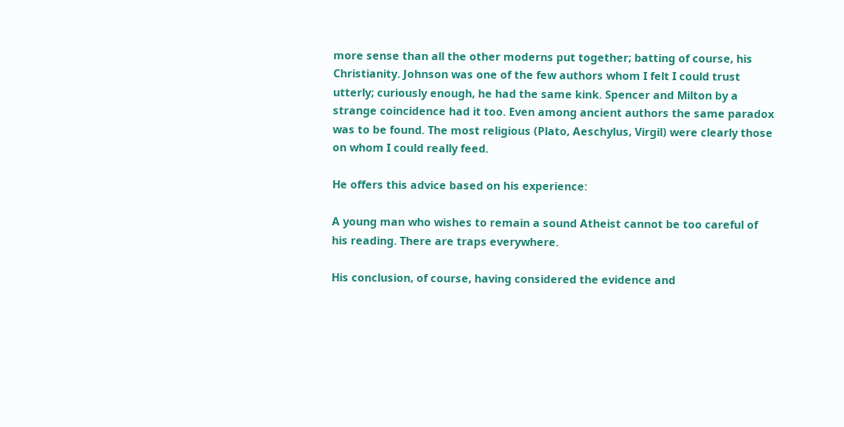more sense than all the other moderns put together; batting of course, his Christianity. Johnson was one of the few authors whom I felt I could trust utterly; curiously enough, he had the same kink. Spencer and Milton by a strange coincidence had it too. Even among ancient authors the same paradox was to be found. The most religious (Plato, Aeschylus, Virgil) were clearly those on whom I could really feed.

He offers this advice based on his experience:

A young man who wishes to remain a sound Atheist cannot be too careful of his reading. There are traps everywhere.

His conclusion, of course, having considered the evidence and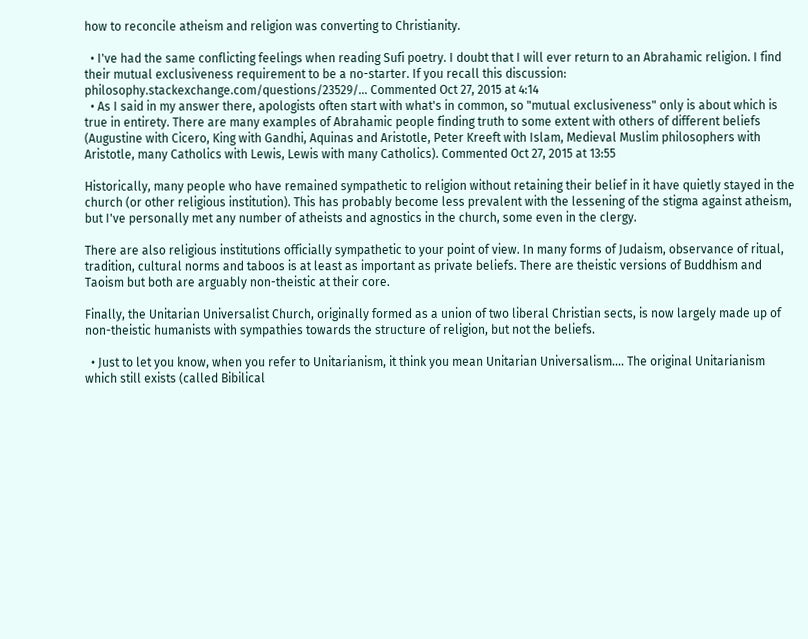how to reconcile atheism and religion was converting to Christianity.

  • I've had the same conflicting feelings when reading Sufi poetry. I doubt that I will ever return to an Abrahamic religion. I find their mutual exclusiveness requirement to be a no-starter. If you recall this discussion: philosophy.stackexchange.com/questions/23529/… Commented Oct 27, 2015 at 4:14
  • As I said in my answer there, apologists often start with what's in common, so "mutual exclusiveness" only is about which is true in entirety. There are many examples of Abrahamic people finding truth to some extent with others of different beliefs (Augustine with Cicero, King with Gandhi, Aquinas and Aristotle, Peter Kreeft with Islam, Medieval Muslim philosophers with Aristotle, many Catholics with Lewis, Lewis with many Catholics). Commented Oct 27, 2015 at 13:55

Historically, many people who have remained sympathetic to religion without retaining their belief in it have quietly stayed in the church (or other religious institution). This has probably become less prevalent with the lessening of the stigma against atheism, but I've personally met any number of atheists and agnostics in the church, some even in the clergy.

There are also religious institutions officially sympathetic to your point of view. In many forms of Judaism, observance of ritual, tradition, cultural norms and taboos is at least as important as private beliefs. There are theistic versions of Buddhism and Taoism but both are arguably non-theistic at their core.

Finally, the Unitarian Universalist Church, originally formed as a union of two liberal Christian sects, is now largely made up of non-theistic humanists with sympathies towards the structure of religion, but not the beliefs.

  • Just to let you know, when you refer to Unitarianism, it think you mean Unitarian Universalism.... The original Unitarianism which still exists (called Bibilical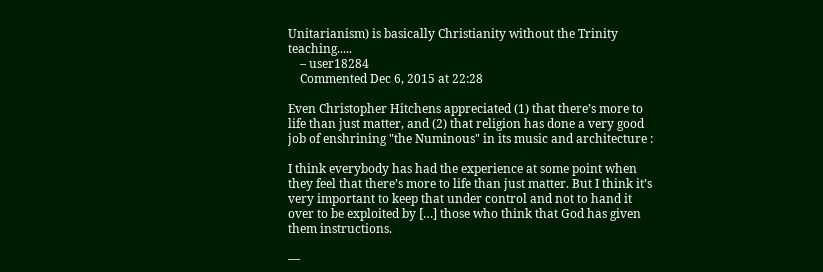Unitarianism) is basically Christianity without the Trinity teaching.....
    – user18284
    Commented Dec 6, 2015 at 22:28

Even Christopher Hitchens appreciated (1) that there’s more to life than just matter, and (2) that religion has done a very good job of enshrining "the Numinous" in its music and architecture :

I think everybody has had the experience at some point when they feel that there’s more to life than just matter. But I think it’s very important to keep that under control and not to hand it over to be exploited by […] those who think that God has given them instructions.

—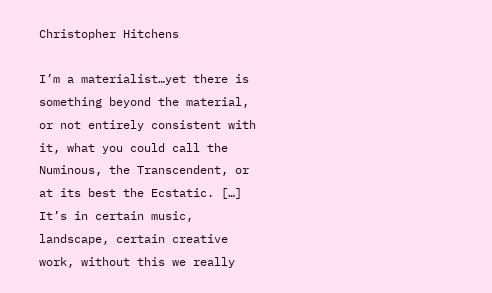Christopher Hitchens

I’m a materialist…yet there is something beyond the material, or not entirely consistent with it, what you could call the Numinous, the Transcendent, or at its best the Ecstatic. […] It’s in certain music, landscape, certain creative work, without this we really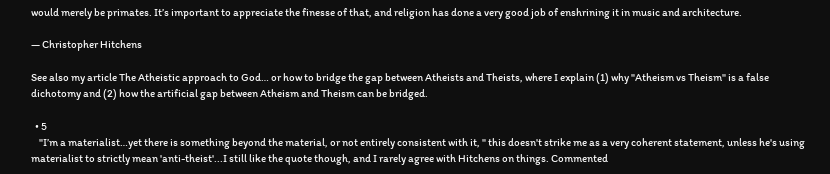would merely be primates. It’s important to appreciate the finesse of that, and religion has done a very good job of enshrining it in music and architecture.

— Christopher Hitchens

See also my article The Atheistic approach to God… or how to bridge the gap between Atheists and Theists, where I explain (1) why "Atheism vs Theism" is a false dichotomy and (2) how the artificial gap between Atheism and Theism can be bridged.

  • 5
    "I’m a materialist…yet there is something beyond the material, or not entirely consistent with it, " this doesn't strike me as a very coherent statement, unless he's using materialist to strictly mean 'anti-theist'...I still like the quote though, and I rarely agree with Hitchens on things. Commented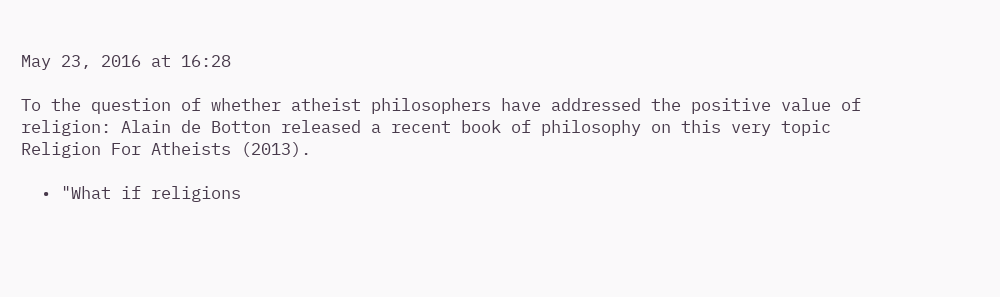May 23, 2016 at 16:28

To the question of whether atheist philosophers have addressed the positive value of religion: Alain de Botton released a recent book of philosophy on this very topic Religion For Atheists (2013).

  • "What if religions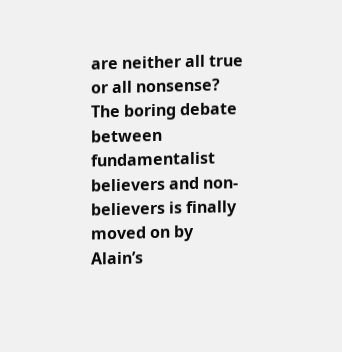are neither all true or all nonsense? The boring debate between fundamentalist believers and non-believers is finally moved on by Alain’s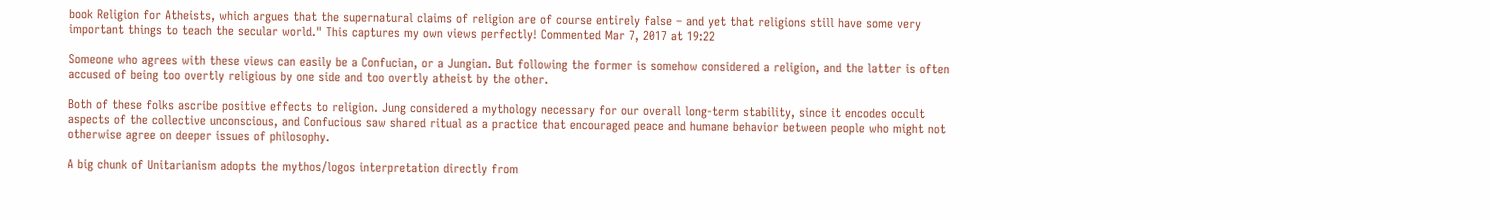book Religion for Atheists, which argues that the supernatural claims of religion are of course entirely false – and yet that religions still have some very important things to teach the secular world." This captures my own views perfectly! Commented Mar 7, 2017 at 19:22

Someone who agrees with these views can easily be a Confucian, or a Jungian. But following the former is somehow considered a religion, and the latter is often accused of being too overtly religious by one side and too overtly atheist by the other.

Both of these folks ascribe positive effects to religion. Jung considered a mythology necessary for our overall long-term stability, since it encodes occult aspects of the collective unconscious, and Confucious saw shared ritual as a practice that encouraged peace and humane behavior between people who might not otherwise agree on deeper issues of philosophy.

A big chunk of Unitarianism adopts the mythos/logos interpretation directly from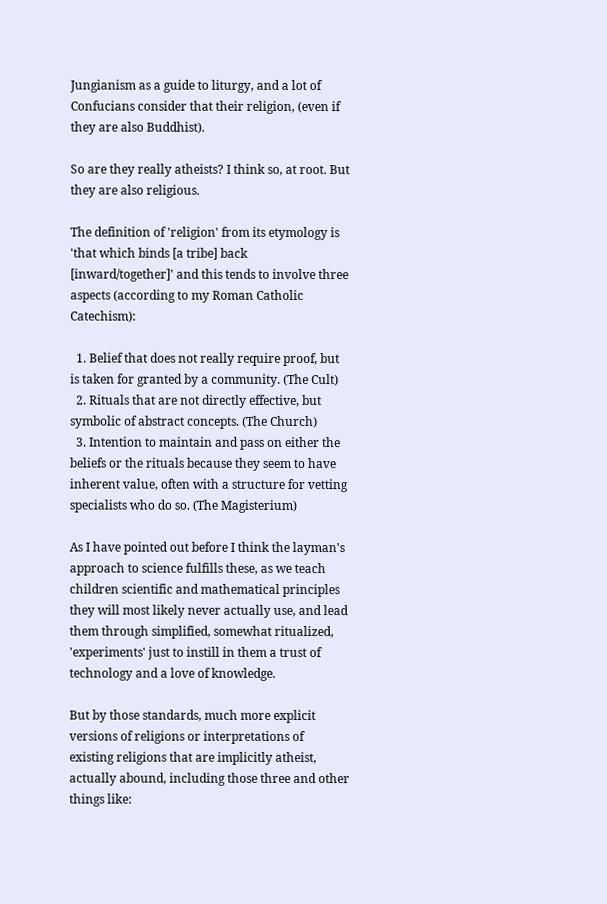Jungianism as a guide to liturgy, and a lot of Confucians consider that their religion, (even if they are also Buddhist).

So are they really atheists? I think so, at root. But they are also religious.

The definition of 'religion' from its etymology is 'that which binds [a tribe] back [inward/together]' and this tends to involve three aspects (according to my Roman Catholic Catechism):

  1. Belief that does not really require proof, but is taken for granted by a community. (The Cult)
  2. Rituals that are not directly effective, but symbolic of abstract concepts. (The Church)
  3. Intention to maintain and pass on either the beliefs or the rituals because they seem to have inherent value, often with a structure for vetting specialists who do so. (The Magisterium)

As I have pointed out before I think the layman's approach to science fulfills these, as we teach children scientific and mathematical principles they will most likely never actually use, and lead them through simplified, somewhat ritualized, 'experiments' just to instill in them a trust of technology and a love of knowledge.

But by those standards, much more explicit versions of religions or interpretations of existing religions that are implicitly atheist, actually abound, including those three and other things like: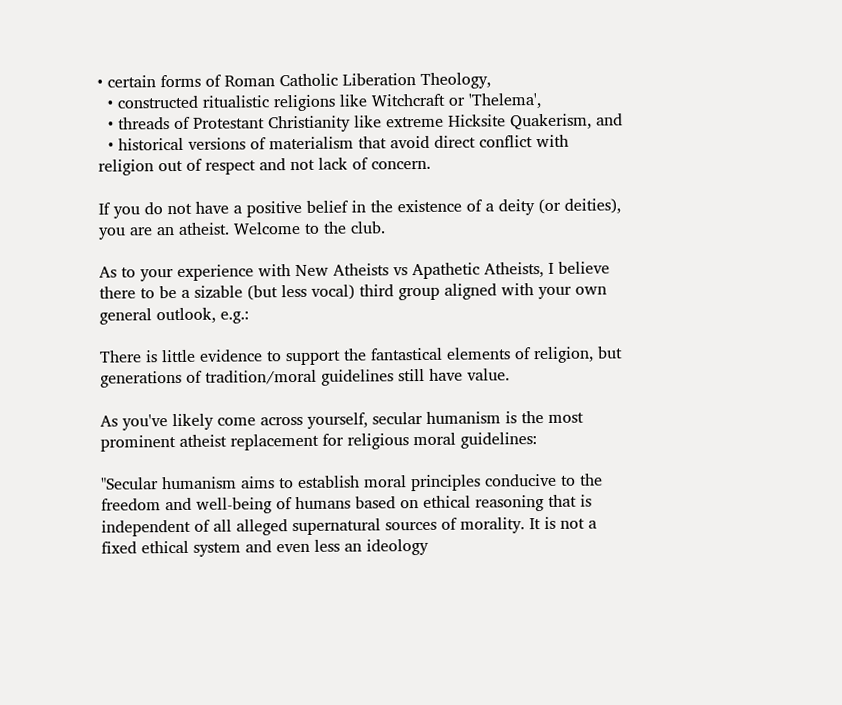• certain forms of Roman Catholic Liberation Theology,
  • constructed ritualistic religions like Witchcraft or 'Thelema',
  • threads of Protestant Christianity like extreme Hicksite Quakerism, and
  • historical versions of materialism that avoid direct conflict with religion out of respect and not lack of concern.

If you do not have a positive belief in the existence of a deity (or deities), you are an atheist. Welcome to the club.

As to your experience with New Atheists vs Apathetic Atheists, I believe there to be a sizable (but less vocal) third group aligned with your own general outlook, e.g.:

There is little evidence to support the fantastical elements of religion, but generations of tradition/moral guidelines still have value.

As you've likely come across yourself, secular humanism is the most prominent atheist replacement for religious moral guidelines:

"Secular humanism aims to establish moral principles conducive to the freedom and well-being of humans based on ethical reasoning that is independent of all alleged supernatural sources of morality. It is not a fixed ethical system and even less an ideology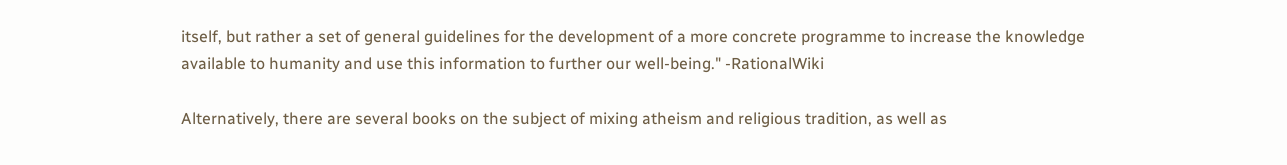itself, but rather a set of general guidelines for the development of a more concrete programme to increase the knowledge available to humanity and use this information to further our well-being." -RationalWiki

Alternatively, there are several books on the subject of mixing atheism and religious tradition, as well as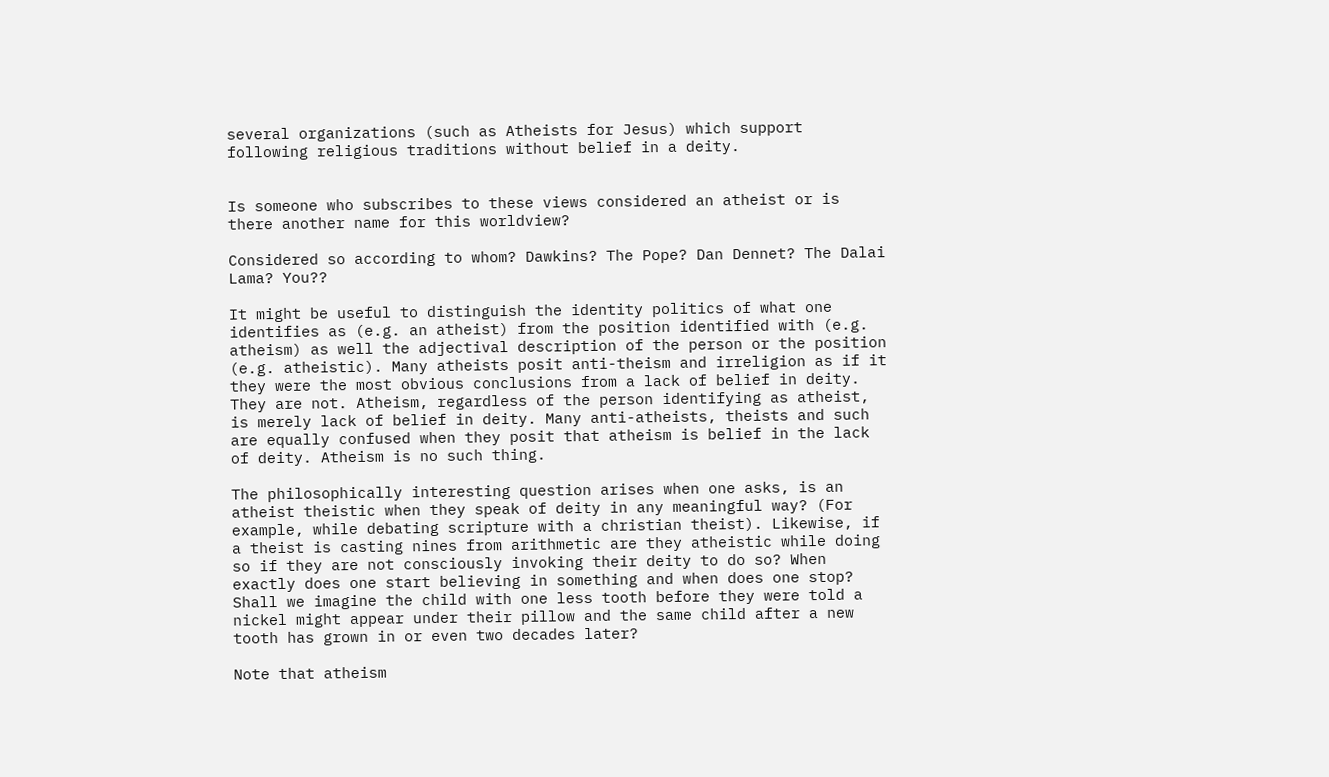several organizations (such as Atheists for Jesus) which support following religious traditions without belief in a deity.


Is someone who subscribes to these views considered an atheist or is there another name for this worldview?

Considered so according to whom? Dawkins? The Pope? Dan Dennet? The Dalai Lama? You??

It might be useful to distinguish the identity politics of what one identifies as (e.g. an atheist) from the position identified with (e.g. atheism) as well the adjectival description of the person or the position (e.g. atheistic). Many atheists posit anti-theism and irreligion as if it they were the most obvious conclusions from a lack of belief in deity. They are not. Atheism, regardless of the person identifying as atheist, is merely lack of belief in deity. Many anti-atheists, theists and such are equally confused when they posit that atheism is belief in the lack of deity. Atheism is no such thing.

The philosophically interesting question arises when one asks, is an atheist theistic when they speak of deity in any meaningful way? (For example, while debating scripture with a christian theist). Likewise, if a theist is casting nines from arithmetic are they atheistic while doing so if they are not consciously invoking their deity to do so? When exactly does one start believing in something and when does one stop? Shall we imagine the child with one less tooth before they were told a nickel might appear under their pillow and the same child after a new tooth has grown in or even two decades later?

Note that atheism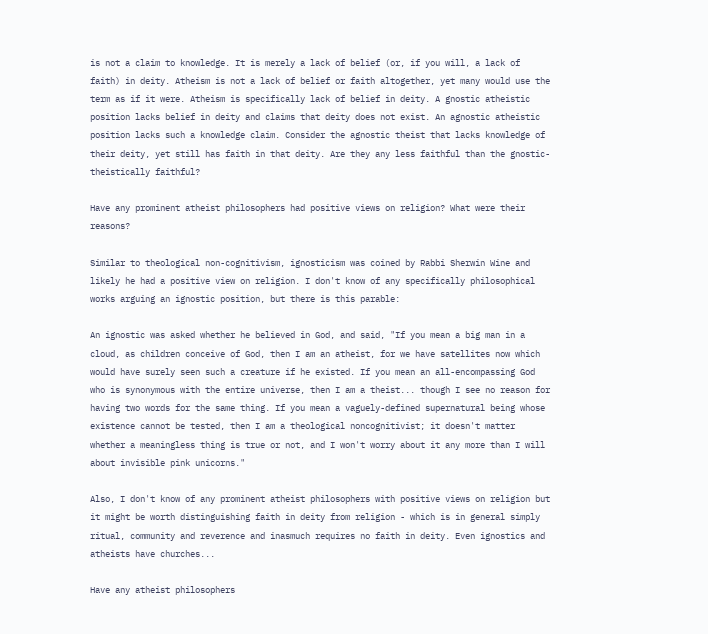is not a claim to knowledge. It is merely a lack of belief (or, if you will, a lack of faith) in deity. Atheism is not a lack of belief or faith altogether, yet many would use the term as if it were. Atheism is specifically lack of belief in deity. A gnostic atheistic position lacks belief in deity and claims that deity does not exist. An agnostic atheistic position lacks such a knowledge claim. Consider the agnostic theist that lacks knowledge of their deity, yet still has faith in that deity. Are they any less faithful than the gnostic-theistically faithful?

Have any prominent atheist philosophers had positive views on religion? What were their reasons?

Similar to theological non-cognitivism, ignosticism was coined by Rabbi Sherwin Wine and likely he had a positive view on religion. I don't know of any specifically philosophical works arguing an ignostic position, but there is this parable:

An ignostic was asked whether he believed in God, and said, "If you mean a big man in a cloud, as children conceive of God, then I am an atheist, for we have satellites now which would have surely seen such a creature if he existed. If you mean an all-encompassing God who is synonymous with the entire universe, then I am a theist... though I see no reason for having two words for the same thing. If you mean a vaguely-defined supernatural being whose existence cannot be tested, then I am a theological noncognitivist; it doesn't matter whether a meaningless thing is true or not, and I won't worry about it any more than I will about invisible pink unicorns."

Also, I don't know of any prominent atheist philosophers with positive views on religion but it might be worth distinguishing faith in deity from religion - which is in general simply ritual, community and reverence and inasmuch requires no faith in deity. Even ignostics and atheists have churches...

Have any atheist philosophers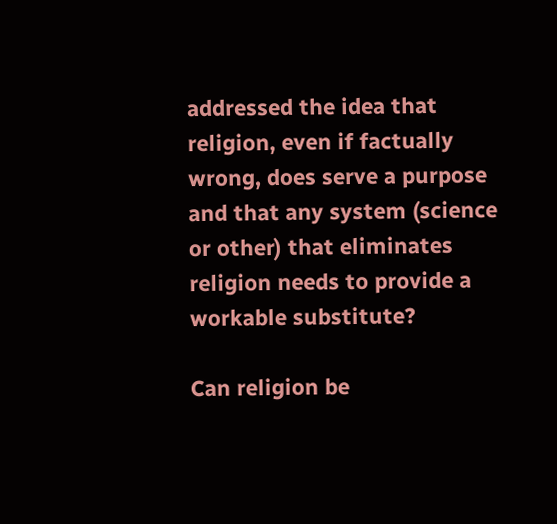addressed the idea that religion, even if factually wrong, does serve a purpose and that any system (science or other) that eliminates religion needs to provide a workable substitute?

Can religion be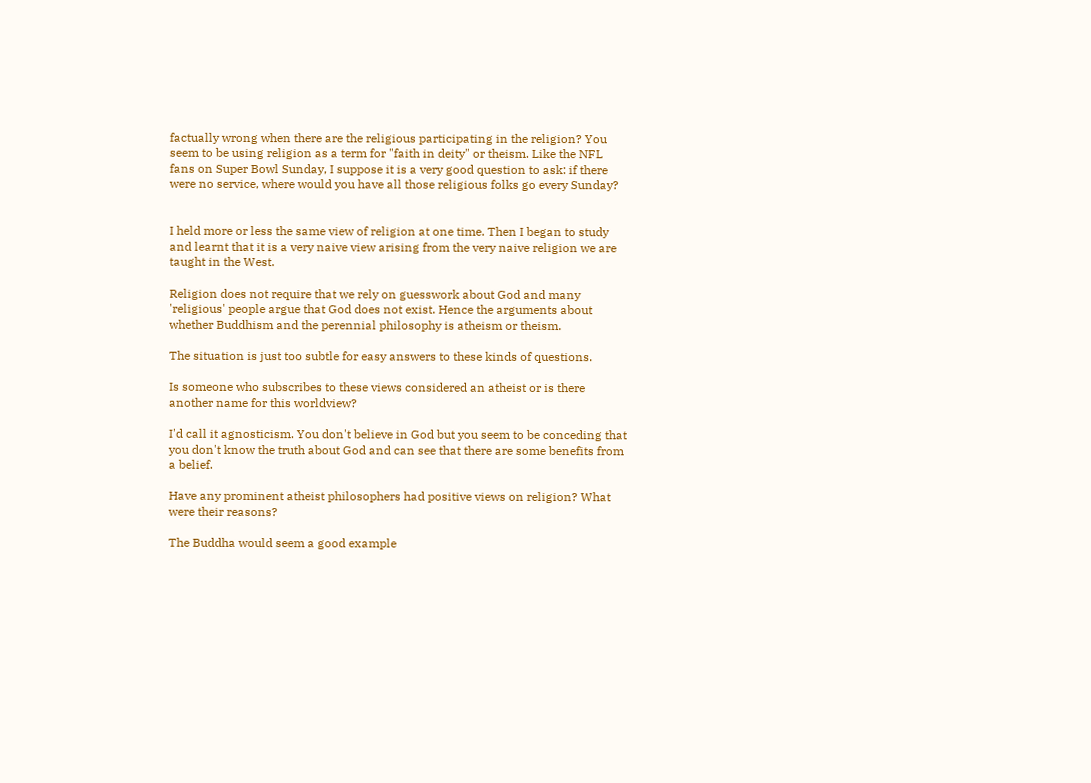factually wrong when there are the religious participating in the religion? You seem to be using religion as a term for "faith in deity" or theism. Like the NFL fans on Super Bowl Sunday, I suppose it is a very good question to ask: if there were no service, where would you have all those religious folks go every Sunday?


I held more or less the same view of religion at one time. Then I began to study and learnt that it is a very naive view arising from the very naive religion we are taught in the West.

Religion does not require that we rely on guesswork about God and many 'religious' people argue that God does not exist. Hence the arguments about whether Buddhism and the perennial philosophy is atheism or theism.

The situation is just too subtle for easy answers to these kinds of questions.

Is someone who subscribes to these views considered an atheist or is there another name for this worldview?

I'd call it agnosticism. You don't believe in God but you seem to be conceding that you don't know the truth about God and can see that there are some benefits from a belief.

Have any prominent atheist philosophers had positive views on religion? What were their reasons?

The Buddha would seem a good example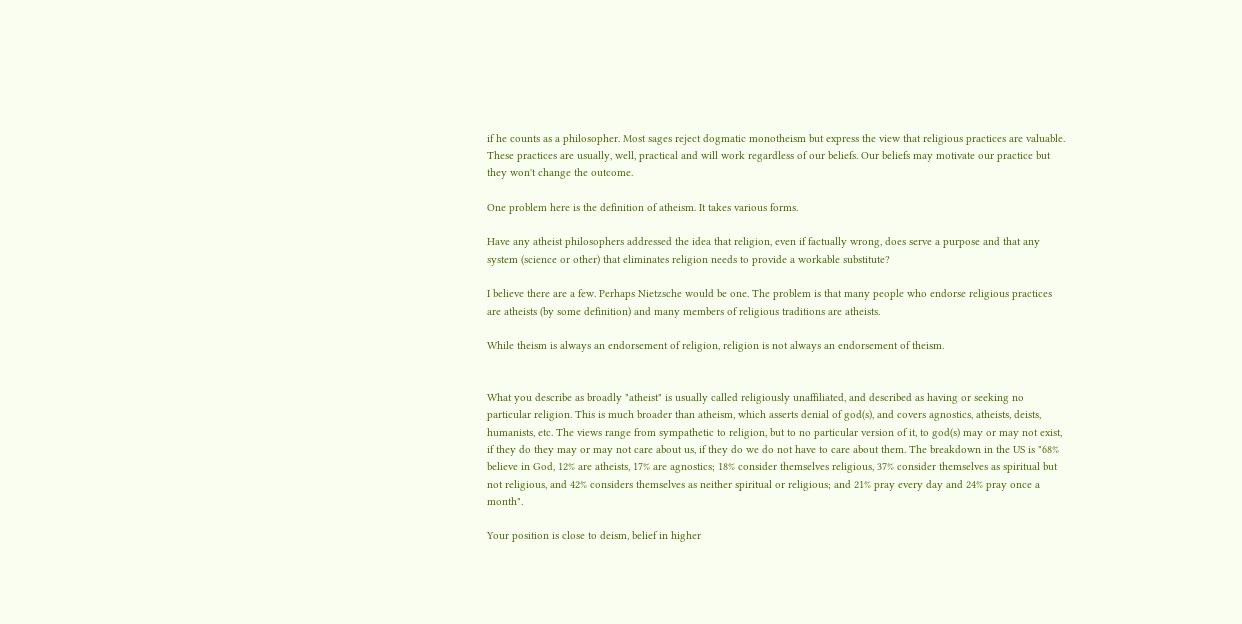if he counts as a philosopher. Most sages reject dogmatic monotheism but express the view that religious practices are valuable. These practices are usually, well, practical and will work regardless of our beliefs. Our beliefs may motivate our practice but they won't change the outcome.

One problem here is the definition of atheism. It takes various forms.

Have any atheist philosophers addressed the idea that religion, even if factually wrong, does serve a purpose and that any system (science or other) that eliminates religion needs to provide a workable substitute?

I believe there are a few. Perhaps Nietzsche would be one. The problem is that many people who endorse religious practices are atheists (by some definition) and many members of religious traditions are atheists.

While theism is always an endorsement of religion, religion is not always an endorsement of theism.


What you describe as broadly "atheist" is usually called religiously unaffiliated, and described as having or seeking no particular religion. This is much broader than atheism, which asserts denial of god(s), and covers agnostics, atheists, deists, humanists, etc. The views range from sympathetic to religion, but to no particular version of it, to god(s) may or may not exist, if they do they may or may not care about us, if they do we do not have to care about them. The breakdown in the US is "68% believe in God, 12% are atheists, 17% are agnostics; 18% consider themselves religious, 37% consider themselves as spiritual but not religious, and 42% considers themselves as neither spiritual or religious; and 21% pray every day and 24% pray once a month".

Your position is close to deism, belief in higher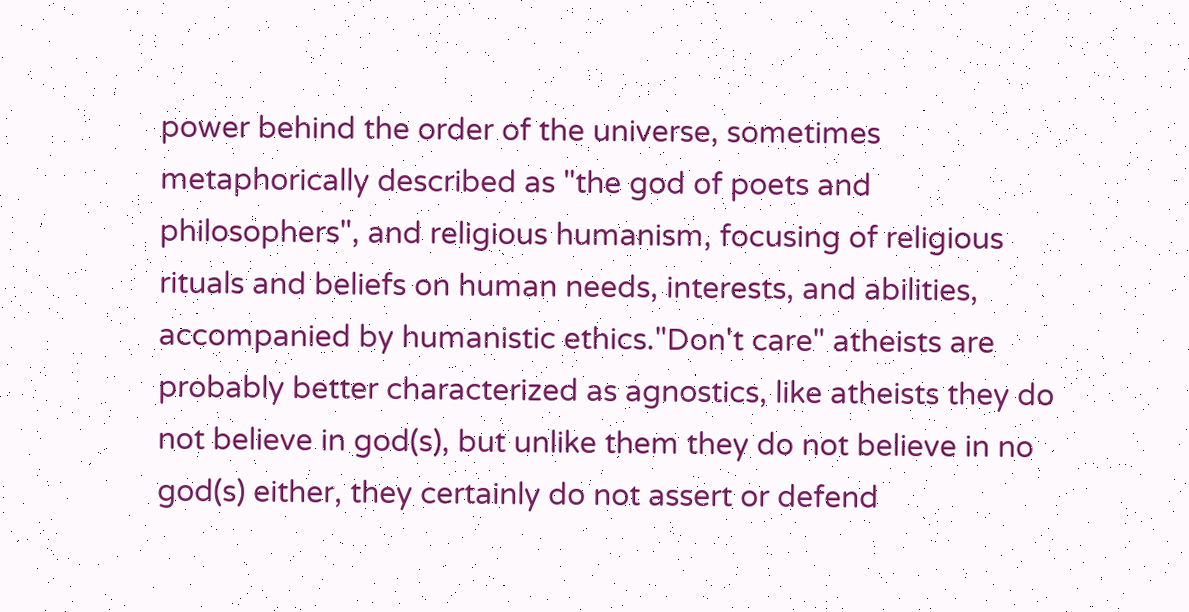power behind the order of the universe, sometimes metaphorically described as "the god of poets and philosophers", and religious humanism, focusing of religious rituals and beliefs on human needs, interests, and abilities, accompanied by humanistic ethics."Don't care" atheists are probably better characterized as agnostics, like atheists they do not believe in god(s), but unlike them they do not believe in no god(s) either, they certainly do not assert or defend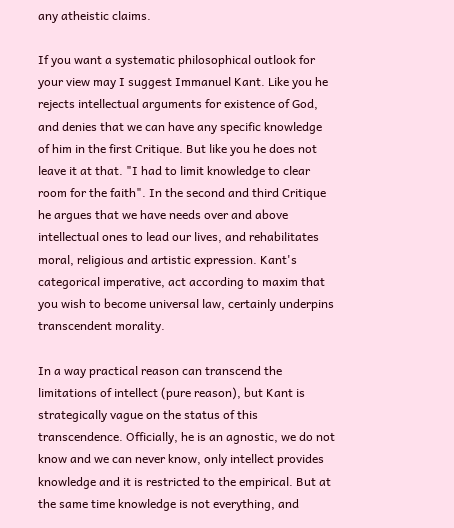any atheistic claims.

If you want a systematic philosophical outlook for your view may I suggest Immanuel Kant. Like you he rejects intellectual arguments for existence of God, and denies that we can have any specific knowledge of him in the first Critique. But like you he does not leave it at that. "I had to limit knowledge to clear room for the faith". In the second and third Critique he argues that we have needs over and above intellectual ones to lead our lives, and rehabilitates moral, religious and artistic expression. Kant's categorical imperative, act according to maxim that you wish to become universal law, certainly underpins transcendent morality.

In a way practical reason can transcend the limitations of intellect (pure reason), but Kant is strategically vague on the status of this transcendence. Officially, he is an agnostic, we do not know and we can never know, only intellect provides knowledge and it is restricted to the empirical. But at the same time knowledge is not everything, and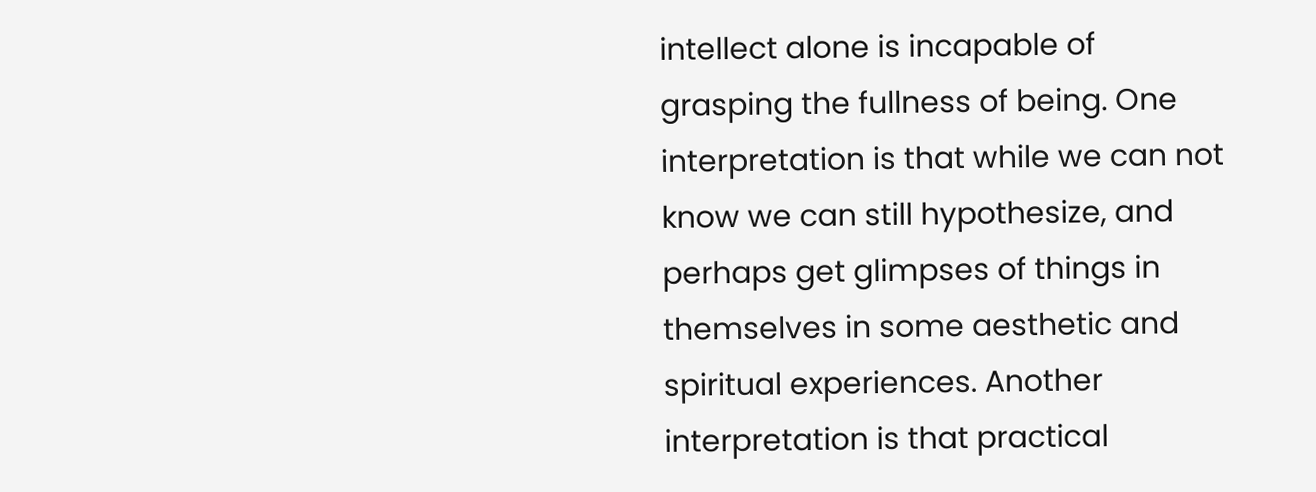intellect alone is incapable of grasping the fullness of being. One interpretation is that while we can not know we can still hypothesize, and perhaps get glimpses of things in themselves in some aesthetic and spiritual experiences. Another interpretation is that practical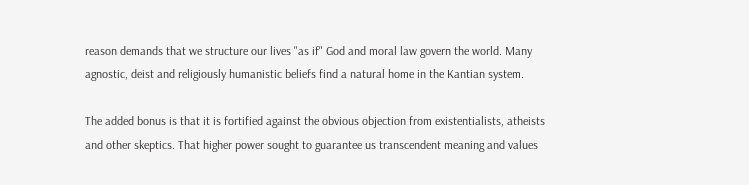reason demands that we structure our lives "as if" God and moral law govern the world. Many agnostic, deist and religiously humanistic beliefs find a natural home in the Kantian system.

The added bonus is that it is fortified against the obvious objection from existentialists, atheists and other skeptics. That higher power sought to guarantee us transcendent meaning and values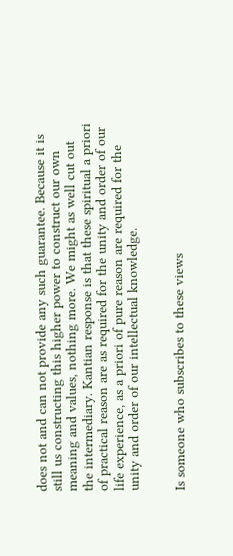does not and can not provide any such guarantee. Because it is still us constructing this higher power to construct our own meaning and values, nothing more. We might as well cut out the intermediary. Kantian response is that these spiritual a priori of practical reason are as required for the unity and order of our life experience, as a priori of pure reason are required for the unity and order of our intellectual knowledge.


Is someone who subscribes to these views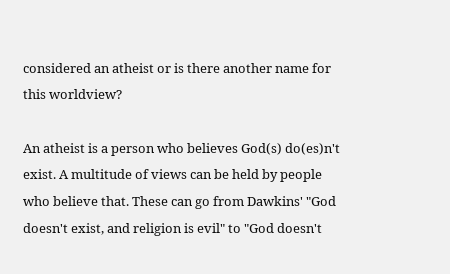considered an atheist or is there another name for this worldview?

An atheist is a person who believes God(s) do(es)n't exist. A multitude of views can be held by people who believe that. These can go from Dawkins' "God doesn't exist, and religion is evil" to "God doesn't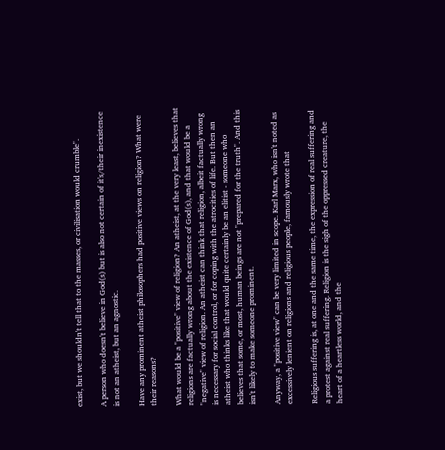exist, but we shouldn't tell that to the masses, or civilisation would crumble".

A person who doesn't believe in God(s) but is also not certain of it's/their inexistence is not an atheist, but an agnostic.

Have any prominent atheist philosophers had positive views on religion? What were their reasons?

What would be a "positive" view of religion? An atheist, at the very least, believes that religions are factually wrong about the existence of God(s), and that would be a "negative" view of religion. An atheist can think that religion, albeit factually wrong is necessary for social control, or for coping with the atrocities of life. But then an atheist who thinks like that would quite certainly be an elitist - someone who believes that some, or most, human beings are not "prepared for the truth". And this isn't likely to make someone prominent.

Anyway, a "positive view" can be very limited in scope. Karl Marx, who isn't noted as excessively lenient on religions and religious people, famously wrote that

Religious suffering is, at one and the same time, the expression of real suffering and a protest against real suffering. Religion is the sigh of the oppressed creature, the heart of a heartless world, and the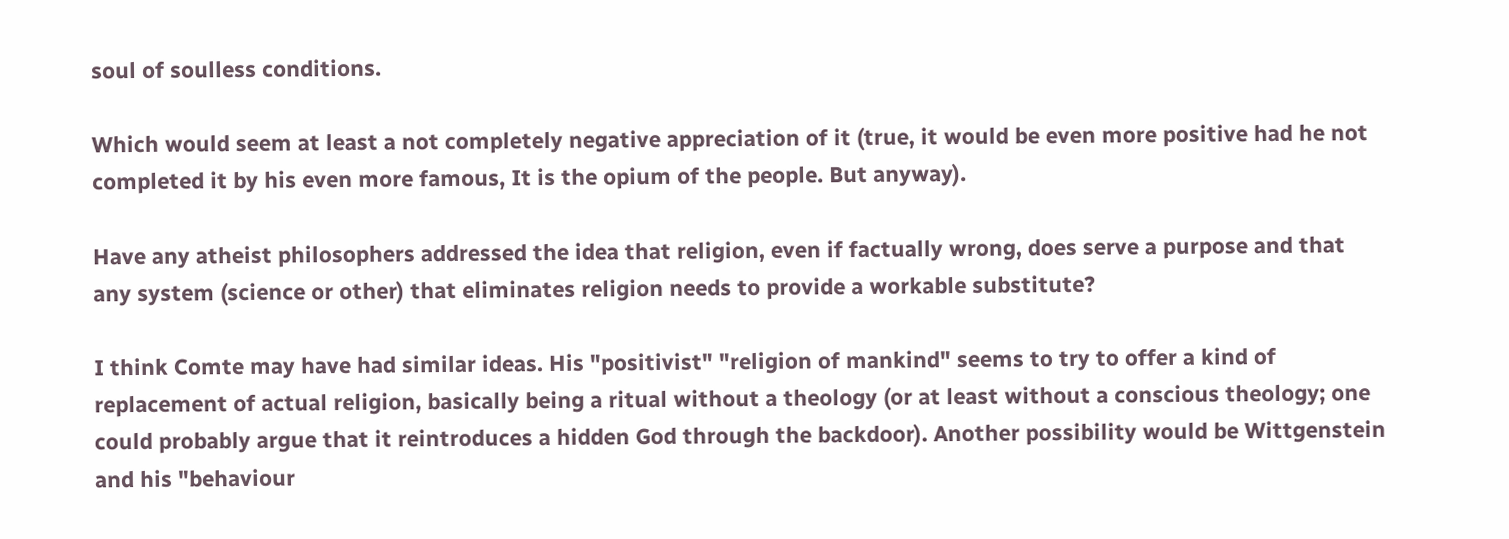soul of soulless conditions.

Which would seem at least a not completely negative appreciation of it (true, it would be even more positive had he not completed it by his even more famous, It is the opium of the people. But anyway).

Have any atheist philosophers addressed the idea that religion, even if factually wrong, does serve a purpose and that any system (science or other) that eliminates religion needs to provide a workable substitute?

I think Comte may have had similar ideas. His "positivist" "religion of mankind" seems to try to offer a kind of replacement of actual religion, basically being a ritual without a theology (or at least without a conscious theology; one could probably argue that it reintroduces a hidden God through the backdoor). Another possibility would be Wittgenstein and his "behaviour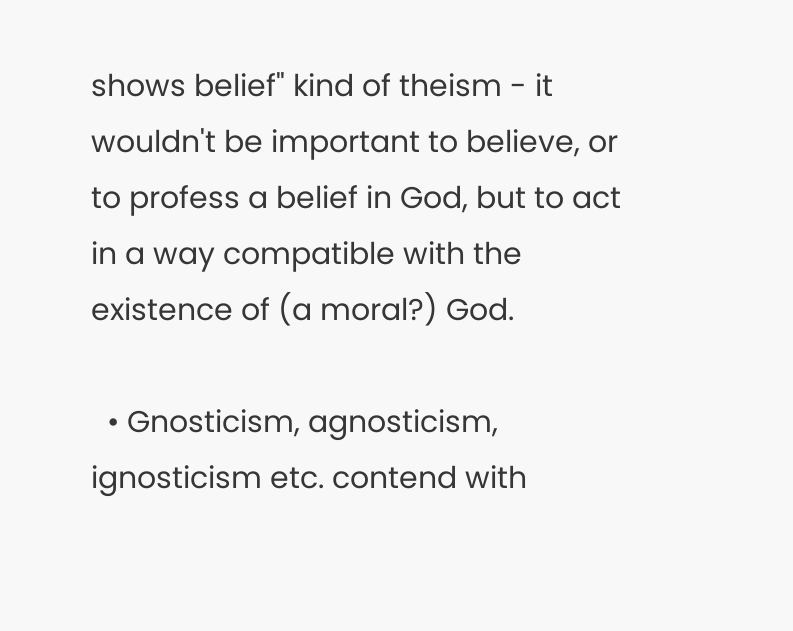shows belief" kind of theism - it wouldn't be important to believe, or to profess a belief in God, but to act in a way compatible with the existence of (a moral?) God.

  • Gnosticism, agnosticism, ignosticism etc. contend with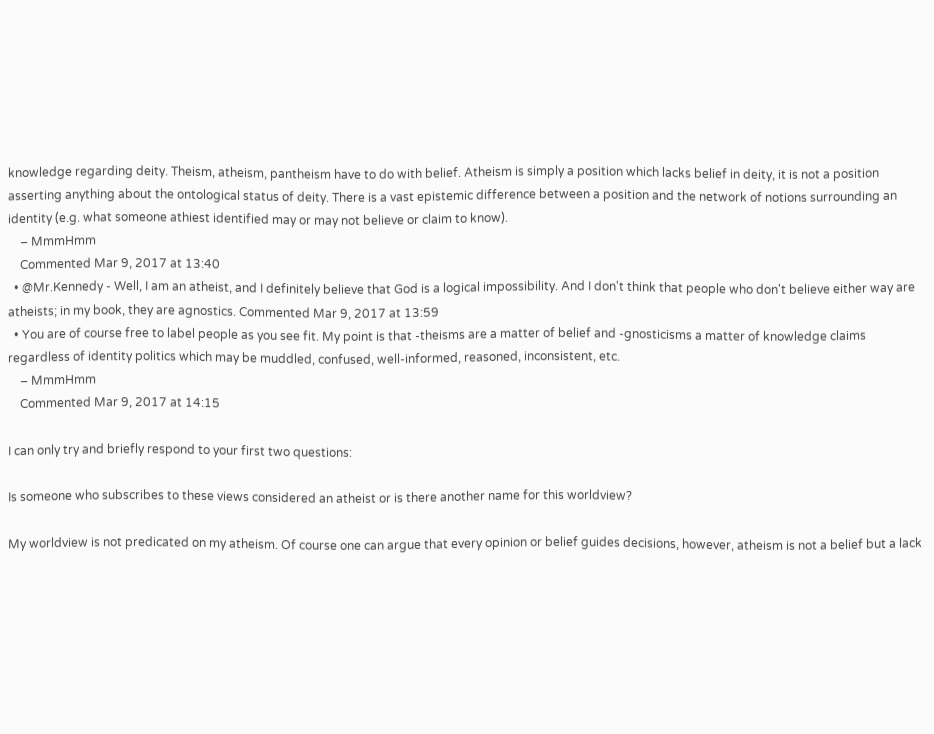knowledge regarding deity. Theism, atheism, pantheism have to do with belief. Atheism is simply a position which lacks belief in deity, it is not a position asserting anything about the ontological status of deity. There is a vast epistemic difference between a position and the network of notions surrounding an identity (e.g. what someone athiest identified may or may not believe or claim to know).
    – MmmHmm
    Commented Mar 9, 2017 at 13:40
  • @Mr.Kennedy - Well, I am an atheist, and I definitely believe that God is a logical impossibility. And I don't think that people who don't believe either way are atheists; in my book, they are agnostics. Commented Mar 9, 2017 at 13:59
  • You are of course free to label people as you see fit. My point is that -theisms are a matter of belief and -gnosticisms a matter of knowledge claims regardless of identity politics which may be muddled, confused, well-informed, reasoned, inconsistent, etc.
    – MmmHmm
    Commented Mar 9, 2017 at 14:15

I can only try and briefly respond to your first two questions:

Is someone who subscribes to these views considered an atheist or is there another name for this worldview?

My worldview is not predicated on my atheism. Of course one can argue that every opinion or belief guides decisions, however, atheism is not a belief but a lack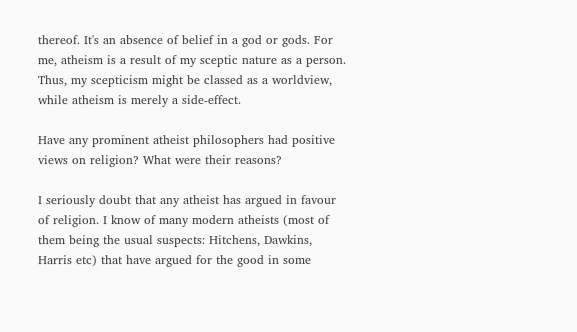thereof. It's an absence of belief in a god or gods. For me, atheism is a result of my sceptic nature as a person. Thus, my scepticism might be classed as a worldview, while atheism is merely a side-effect.

Have any prominent atheist philosophers had positive views on religion? What were their reasons?

I seriously doubt that any atheist has argued in favour of religion. I know of many modern atheists (most of them being the usual suspects: Hitchens, Dawkins, Harris etc) that have argued for the good in some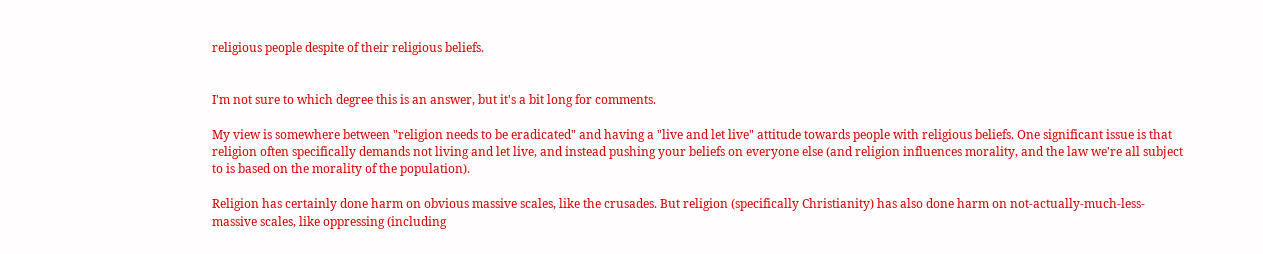religious people despite of their religious beliefs.


I'm not sure to which degree this is an answer, but it's a bit long for comments.

My view is somewhere between "religion needs to be eradicated" and having a "live and let live" attitude towards people with religious beliefs. One significant issue is that religion often specifically demands not living and let live, and instead pushing your beliefs on everyone else (and religion influences morality, and the law we're all subject to is based on the morality of the population).

Religion has certainly done harm on obvious massive scales, like the crusades. But religion (specifically Christianity) has also done harm on not-actually-much-less-massive scales, like oppressing (including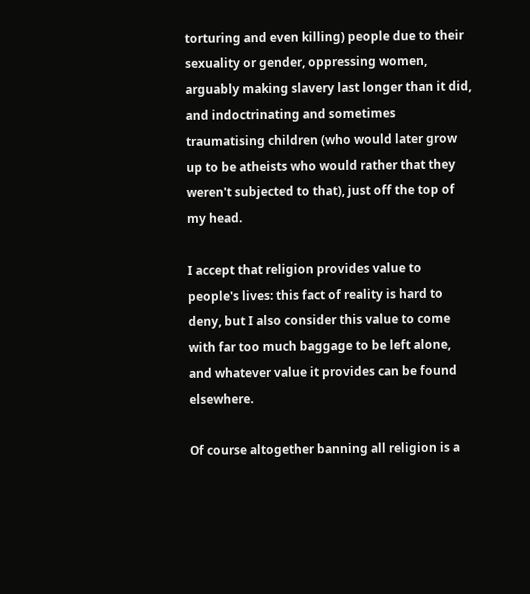torturing and even killing) people due to their sexuality or gender, oppressing women, arguably making slavery last longer than it did, and indoctrinating and sometimes traumatising children (who would later grow up to be atheists who would rather that they weren't subjected to that), just off the top of my head.

I accept that religion provides value to people's lives: this fact of reality is hard to deny, but I also consider this value to come with far too much baggage to be left alone, and whatever value it provides can be found elsewhere.

Of course altogether banning all religion is a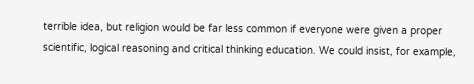terrible idea, but religion would be far less common if everyone were given a proper scientific, logical reasoning and critical thinking education. We could insist, for example,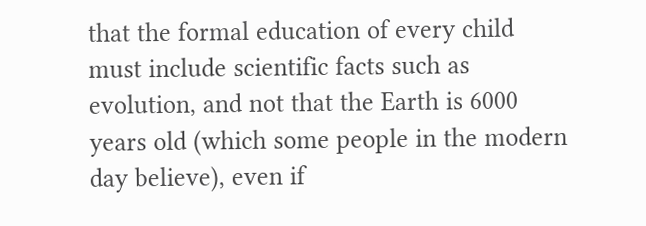that the formal education of every child must include scientific facts such as evolution, and not that the Earth is 6000 years old (which some people in the modern day believe), even if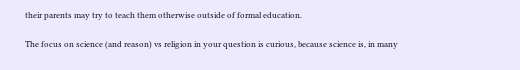their parents may try to teach them otherwise outside of formal education.

The focus on science (and reason) vs religion in your question is curious, because science is, in many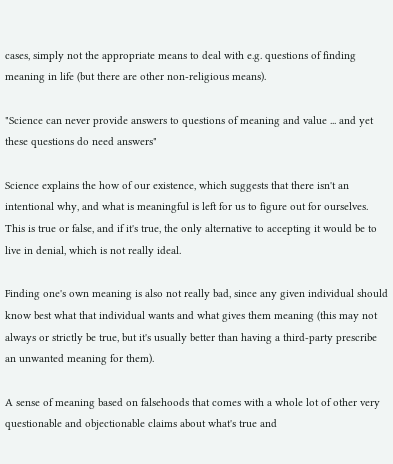cases, simply not the appropriate means to deal with e.g. questions of finding meaning in life (but there are other non-religious means).

"Science can never provide answers to questions of meaning and value ... and yet these questions do need answers"

Science explains the how of our existence, which suggests that there isn't an intentional why, and what is meaningful is left for us to figure out for ourselves. This is true or false, and if it's true, the only alternative to accepting it would be to live in denial, which is not really ideal.

Finding one's own meaning is also not really bad, since any given individual should know best what that individual wants and what gives them meaning (this may not always or strictly be true, but it's usually better than having a third-party prescribe an unwanted meaning for them).

A sense of meaning based on falsehoods that comes with a whole lot of other very questionable and objectionable claims about what's true and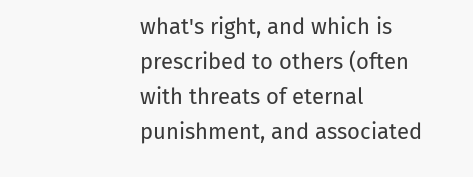what's right, and which is prescribed to others (often with threats of eternal punishment, and associated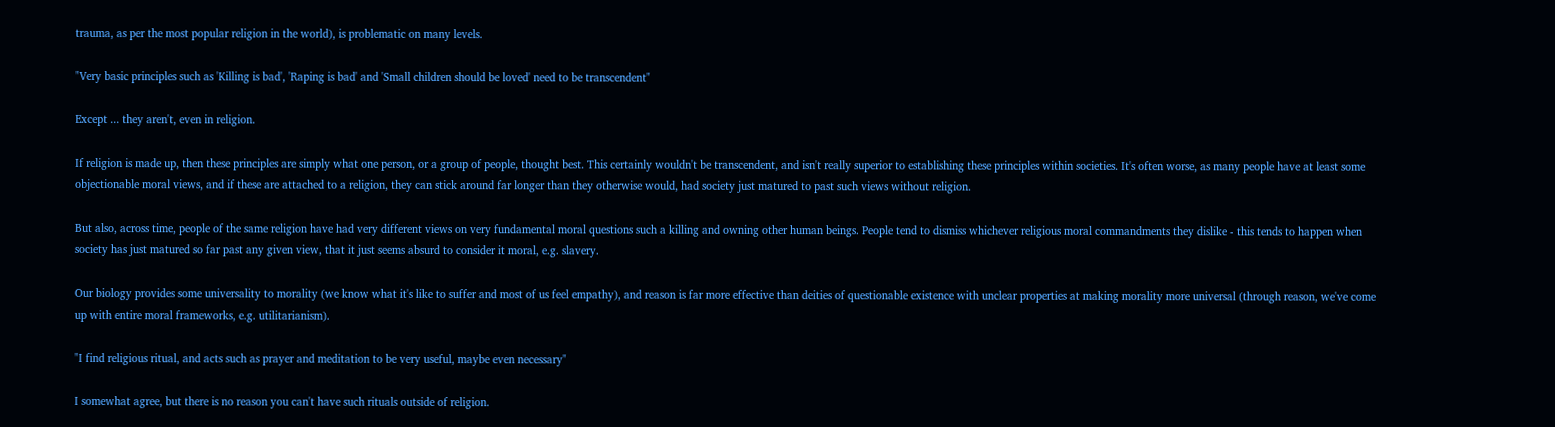trauma, as per the most popular religion in the world), is problematic on many levels.

"Very basic principles such as 'Killing is bad', 'Raping is bad' and 'Small children should be loved' need to be transcendent"

Except ... they aren't, even in religion.

If religion is made up, then these principles are simply what one person, or a group of people, thought best. This certainly wouldn't be transcendent, and isn't really superior to establishing these principles within societies. It's often worse, as many people have at least some objectionable moral views, and if these are attached to a religion, they can stick around far longer than they otherwise would, had society just matured to past such views without religion.

But also, across time, people of the same religion have had very different views on very fundamental moral questions such a killing and owning other human beings. People tend to dismiss whichever religious moral commandments they dislike - this tends to happen when society has just matured so far past any given view, that it just seems absurd to consider it moral, e.g. slavery.

Our biology provides some universality to morality (we know what it's like to suffer and most of us feel empathy), and reason is far more effective than deities of questionable existence with unclear properties at making morality more universal (through reason, we've come up with entire moral frameworks, e.g. utilitarianism).

"I find religious ritual, and acts such as prayer and meditation to be very useful, maybe even necessary"

I somewhat agree, but there is no reason you can't have such rituals outside of religion.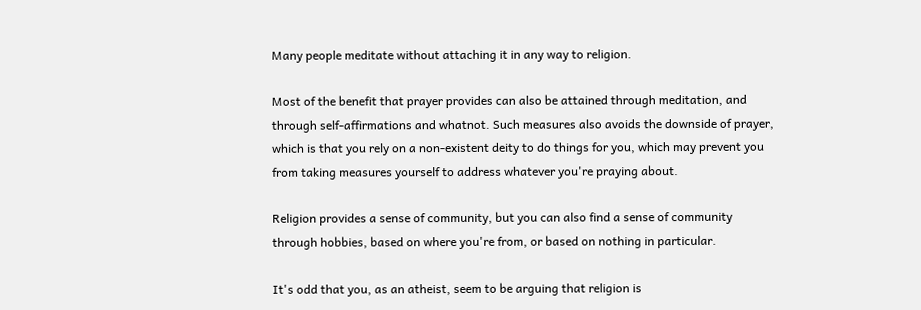Many people meditate without attaching it in any way to religion.

Most of the benefit that prayer provides can also be attained through meditation, and through self-affirmations and whatnot. Such measures also avoids the downside of prayer, which is that you rely on a non-existent deity to do things for you, which may prevent you from taking measures yourself to address whatever you're praying about.

Religion provides a sense of community, but you can also find a sense of community through hobbies, based on where you're from, or based on nothing in particular.

It's odd that you, as an atheist, seem to be arguing that religion is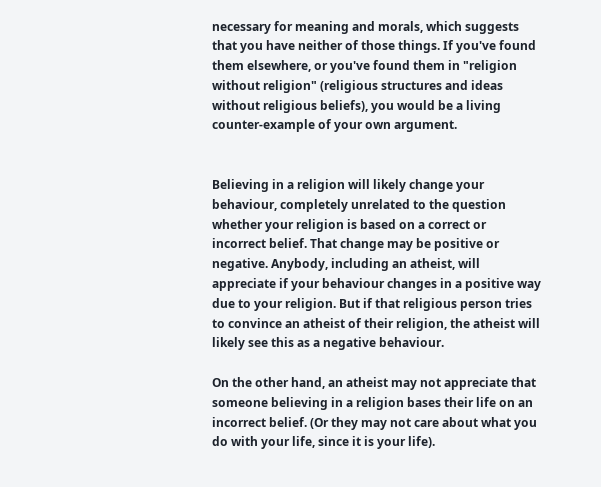necessary for meaning and morals, which suggests that you have neither of those things. If you've found them elsewhere, or you've found them in "religion without religion" (religious structures and ideas without religious beliefs), you would be a living counter-example of your own argument.


Believing in a religion will likely change your behaviour, completely unrelated to the question whether your religion is based on a correct or incorrect belief. That change may be positive or negative. Anybody, including an atheist, will appreciate if your behaviour changes in a positive way due to your religion. But if that religious person tries to convince an atheist of their religion, the atheist will likely see this as a negative behaviour.

On the other hand, an atheist may not appreciate that someone believing in a religion bases their life on an incorrect belief. (Or they may not care about what you do with your life, since it is your life).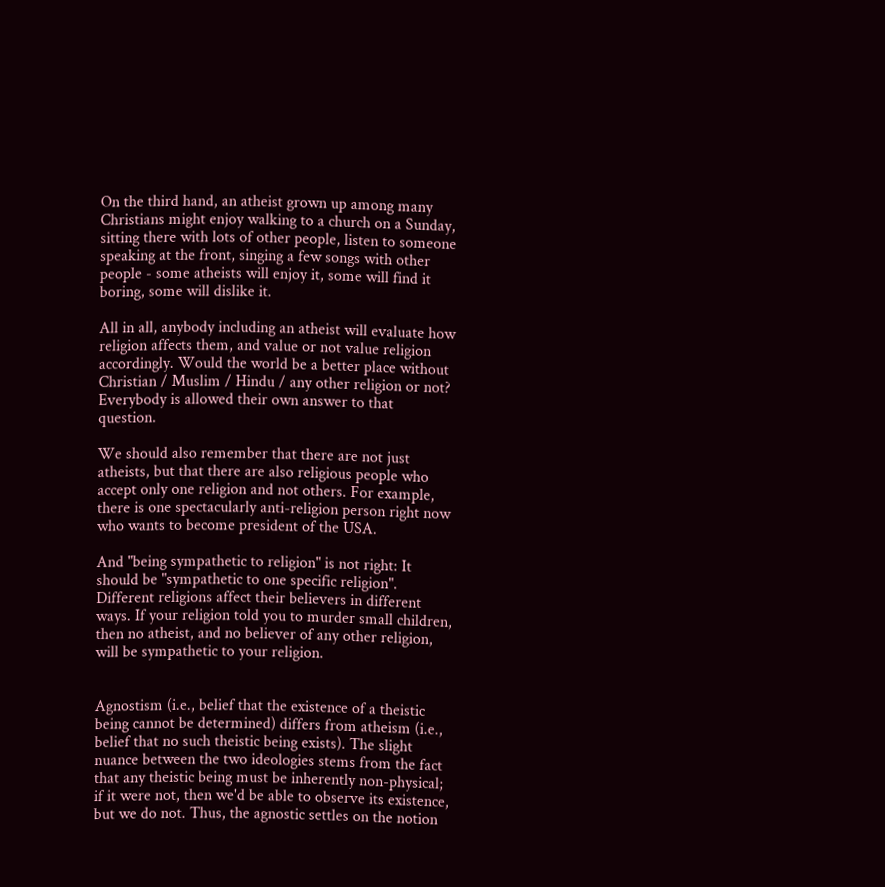On the third hand, an atheist grown up among many Christians might enjoy walking to a church on a Sunday, sitting there with lots of other people, listen to someone speaking at the front, singing a few songs with other people - some atheists will enjoy it, some will find it boring, some will dislike it.

All in all, anybody including an atheist will evaluate how religion affects them, and value or not value religion accordingly. Would the world be a better place without Christian / Muslim / Hindu / any other religion or not? Everybody is allowed their own answer to that question.

We should also remember that there are not just atheists, but that there are also religious people who accept only one religion and not others. For example, there is one spectacularly anti-religion person right now who wants to become president of the USA.

And "being sympathetic to religion" is not right: It should be "sympathetic to one specific religion". Different religions affect their believers in different ways. If your religion told you to murder small children, then no atheist, and no believer of any other religion, will be sympathetic to your religion.


Agnostism (i.e., belief that the existence of a theistic being cannot be determined) differs from atheism (i.e., belief that no such theistic being exists). The slight nuance between the two ideologies stems from the fact that any theistic being must be inherently non-physical; if it were not, then we'd be able to observe its existence, but we do not. Thus, the agnostic settles on the notion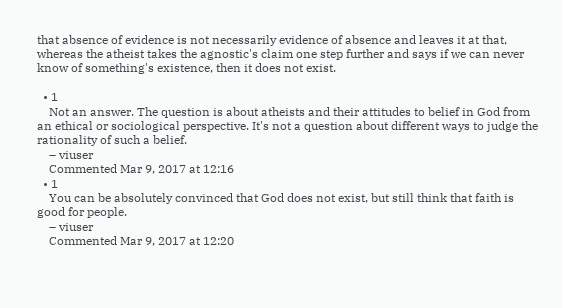that absence of evidence is not necessarily evidence of absence and leaves it at that, whereas the atheist takes the agnostic's claim one step further and says if we can never know of something's existence, then it does not exist.

  • 1
    Not an answer. The question is about atheists and their attitudes to belief in God from an ethical or sociological perspective. It's not a question about different ways to judge the rationality of such a belief.
    – viuser
    Commented Mar 9, 2017 at 12:16
  • 1
    You can be absolutely convinced that God does not exist, but still think that faith is good for people.
    – viuser
    Commented Mar 9, 2017 at 12:20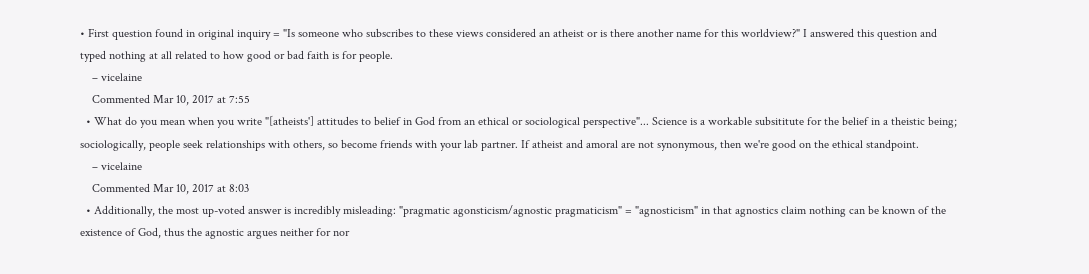• First question found in original inquiry = "Is someone who subscribes to these views considered an atheist or is there another name for this worldview?" I answered this question and typed nothing at all related to how good or bad faith is for people.
    – vicelaine
    Commented Mar 10, 2017 at 7:55
  • What do you mean when you write "[atheists'] attitudes to belief in God from an ethical or sociological perspective"... Science is a workable subsititute for the belief in a theistic being; sociologically, people seek relationships with others, so become friends with your lab partner. If atheist and amoral are not synonymous, then we're good on the ethical standpoint.
    – vicelaine
    Commented Mar 10, 2017 at 8:03
  • Additionally, the most up-voted answer is incredibly misleading: "pragmatic agonsticism/agnostic pragmaticism" = "agnosticism" in that agnostics claim nothing can be known of the existence of God, thus the agnostic argues neither for nor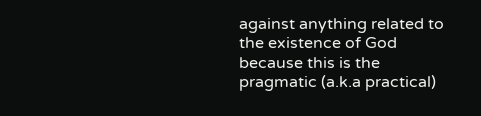against anything related to the existence of God because this is the pragmatic (a.k.a practical)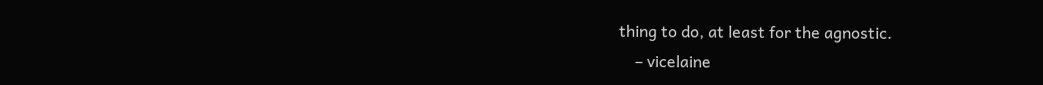thing to do, at least for the agnostic.
    – vicelaine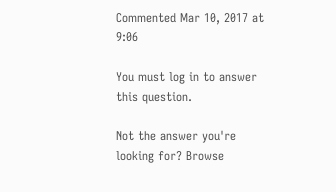Commented Mar 10, 2017 at 9:06

You must log in to answer this question.

Not the answer you're looking for? Browse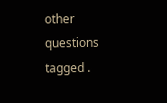other questions tagged .